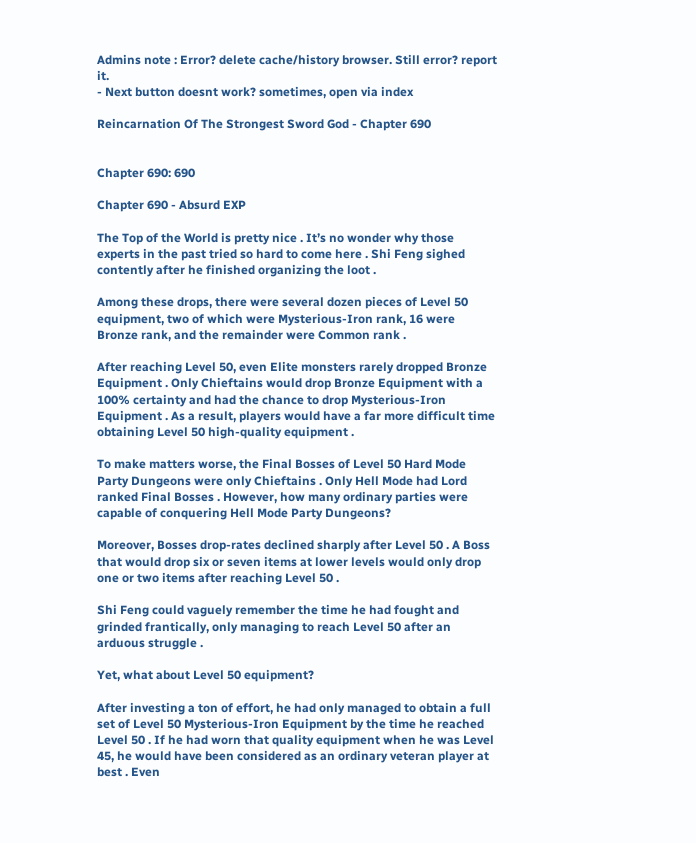Admins note : Error? delete cache/history browser. Still error? report it.
- Next button doesnt work? sometimes, open via index

Reincarnation Of The Strongest Sword God - Chapter 690


Chapter 690: 690

Chapter 690 - Absurd EXP

The Top of the World is pretty nice . It’s no wonder why those experts in the past tried so hard to come here . Shi Feng sighed contently after he finished organizing the loot .

Among these drops, there were several dozen pieces of Level 50 equipment, two of which were Mysterious-Iron rank, 16 were Bronze rank, and the remainder were Common rank .

After reaching Level 50, even Elite monsters rarely dropped Bronze Equipment . Only Chieftains would drop Bronze Equipment with a 100% certainty and had the chance to drop Mysterious-Iron Equipment . As a result, players would have a far more difficult time obtaining Level 50 high-quality equipment .

To make matters worse, the Final Bosses of Level 50 Hard Mode Party Dungeons were only Chieftains . Only Hell Mode had Lord ranked Final Bosses . However, how many ordinary parties were capable of conquering Hell Mode Party Dungeons?

Moreover, Bosses drop-rates declined sharply after Level 50 . A Boss that would drop six or seven items at lower levels would only drop one or two items after reaching Level 50 .

Shi Feng could vaguely remember the time he had fought and grinded frantically, only managing to reach Level 50 after an arduous struggle .

Yet, what about Level 50 equipment?

After investing a ton of effort, he had only managed to obtain a full set of Level 50 Mysterious-Iron Equipment by the time he reached Level 50 . If he had worn that quality equipment when he was Level 45, he would have been considered as an ordinary veteran player at best . Even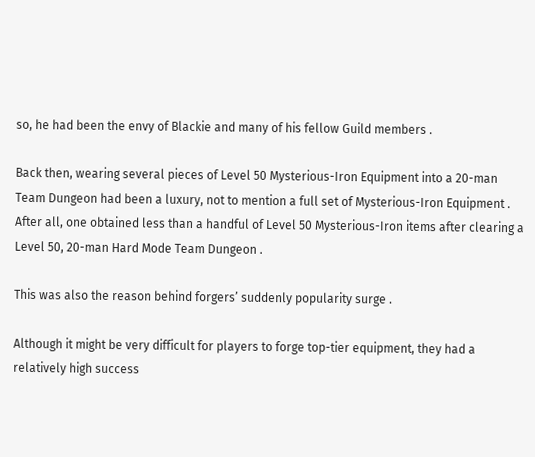so, he had been the envy of Blackie and many of his fellow Guild members .

Back then, wearing several pieces of Level 50 Mysterious-Iron Equipment into a 20-man Team Dungeon had been a luxury, not to mention a full set of Mysterious-Iron Equipment . After all, one obtained less than a handful of Level 50 Mysterious-Iron items after clearing a Level 50, 20-man Hard Mode Team Dungeon .

This was also the reason behind forgers’ suddenly popularity surge .

Although it might be very difficult for players to forge top-tier equipment, they had a relatively high success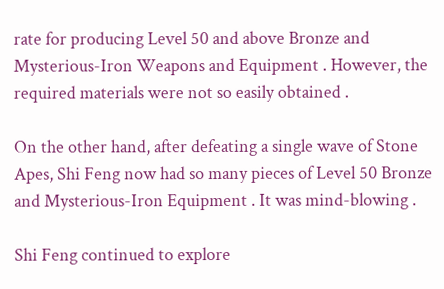rate for producing Level 50 and above Bronze and Mysterious-Iron Weapons and Equipment . However, the required materials were not so easily obtained .

On the other hand, after defeating a single wave of Stone Apes, Shi Feng now had so many pieces of Level 50 Bronze and Mysterious-Iron Equipment . It was mind-blowing .

Shi Feng continued to explore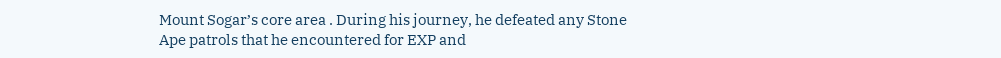Mount Sogar’s core area . During his journey, he defeated any Stone Ape patrols that he encountered for EXP and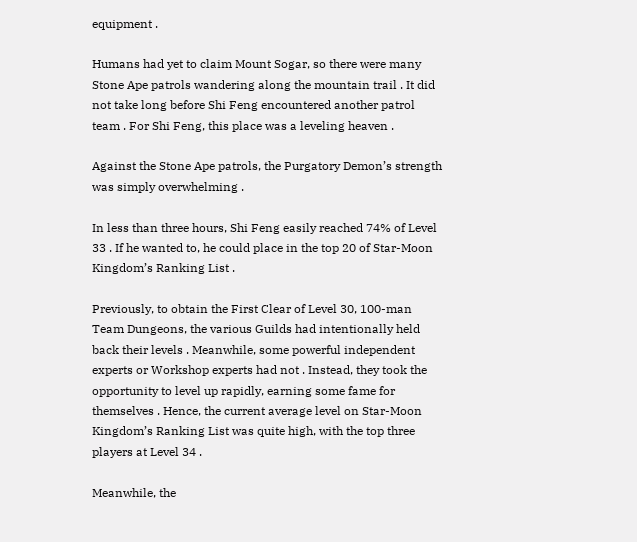equipment .

Humans had yet to claim Mount Sogar, so there were many Stone Ape patrols wandering along the mountain trail . It did not take long before Shi Feng encountered another patrol team . For Shi Feng, this place was a leveling heaven .

Against the Stone Ape patrols, the Purgatory Demon’s strength was simply overwhelming .

In less than three hours, Shi Feng easily reached 74% of Level 33 . If he wanted to, he could place in the top 20 of Star-Moon Kingdom’s Ranking List .

Previously, to obtain the First Clear of Level 30, 100-man Team Dungeons, the various Guilds had intentionally held back their levels . Meanwhile, some powerful independent experts or Workshop experts had not . Instead, they took the opportunity to level up rapidly, earning some fame for themselves . Hence, the current average level on Star-Moon Kingdom’s Ranking List was quite high, with the top three players at Level 34 .

Meanwhile, the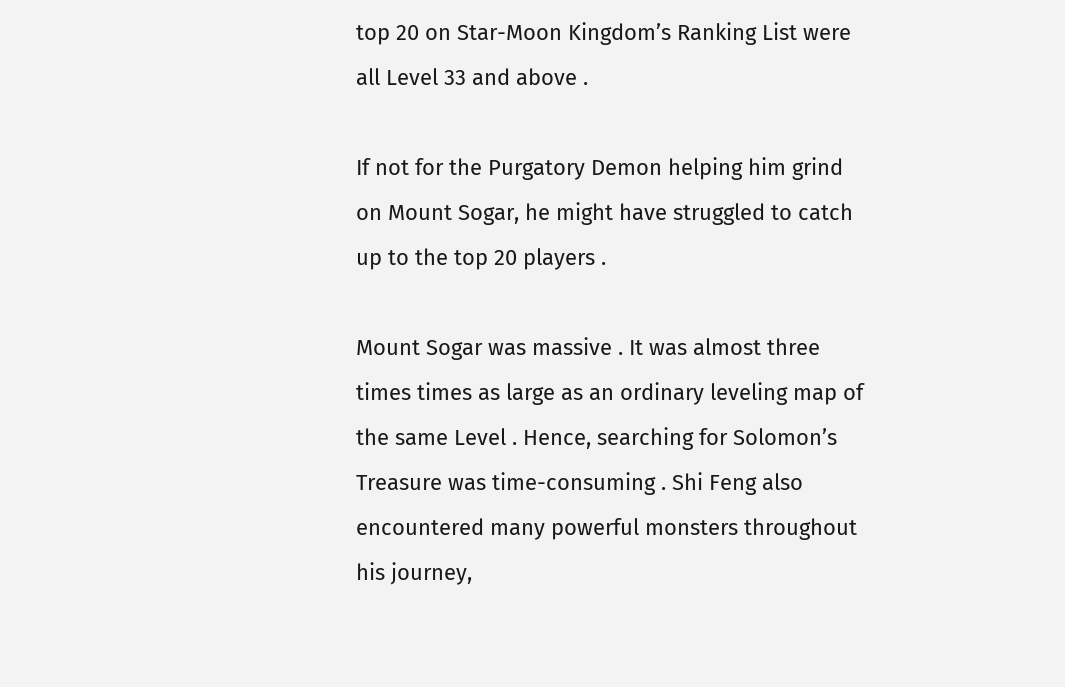top 20 on Star-Moon Kingdom’s Ranking List were all Level 33 and above .

If not for the Purgatory Demon helping him grind on Mount Sogar, he might have struggled to catch up to the top 20 players .

Mount Sogar was massive . It was almost three times times as large as an ordinary leveling map of the same Level . Hence, searching for Solomon’s Treasure was time-consuming . Shi Feng also encountered many powerful monsters throughout his journey,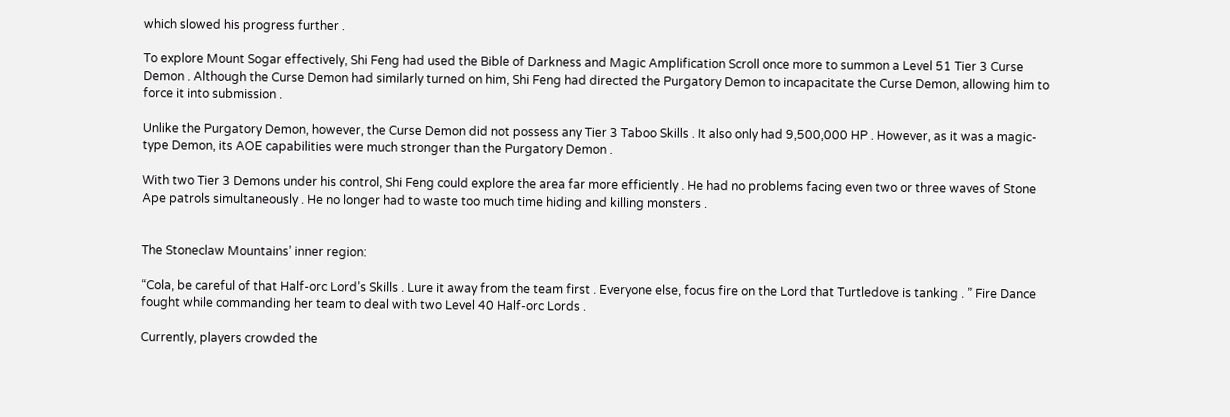which slowed his progress further .

To explore Mount Sogar effectively, Shi Feng had used the Bible of Darkness and Magic Amplification Scroll once more to summon a Level 51 Tier 3 Curse Demon . Although the Curse Demon had similarly turned on him, Shi Feng had directed the Purgatory Demon to incapacitate the Curse Demon, allowing him to force it into submission .

Unlike the Purgatory Demon, however, the Curse Demon did not possess any Tier 3 Taboo Skills . It also only had 9,500,000 HP . However, as it was a magic-type Demon, its AOE capabilities were much stronger than the Purgatory Demon .

With two Tier 3 Demons under his control, Shi Feng could explore the area far more efficiently . He had no problems facing even two or three waves of Stone Ape patrols simultaneously . He no longer had to waste too much time hiding and killing monsters .


The Stoneclaw Mountains’ inner region:

“Cola, be careful of that Half-orc Lord’s Skills . Lure it away from the team first . Everyone else, focus fire on the Lord that Turtledove is tanking . ” Fire Dance fought while commanding her team to deal with two Level 40 Half-orc Lords .

Currently, players crowded the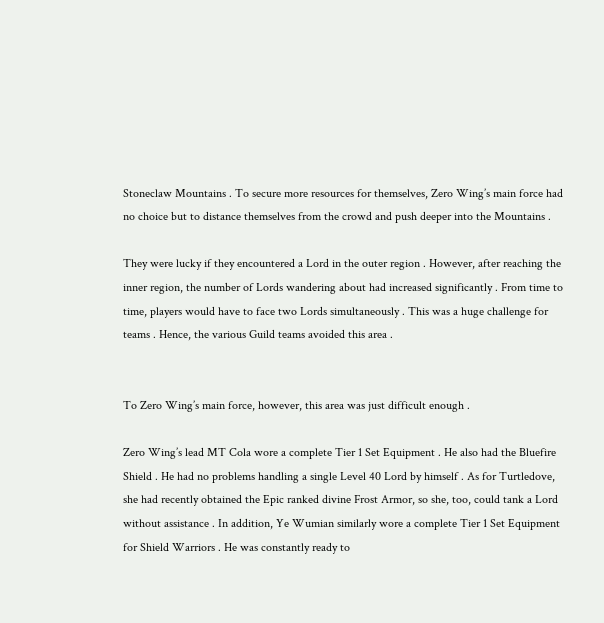Stoneclaw Mountains . To secure more resources for themselves, Zero Wing’s main force had no choice but to distance themselves from the crowd and push deeper into the Mountains .

They were lucky if they encountered a Lord in the outer region . However, after reaching the inner region, the number of Lords wandering about had increased significantly . From time to time, players would have to face two Lords simultaneously . This was a huge challenge for teams . Hence, the various Guild teams avoided this area .


To Zero Wing’s main force, however, this area was just difficult enough .

Zero Wing’s lead MT Cola wore a complete Tier 1 Set Equipment . He also had the Bluefire Shield . He had no problems handling a single Level 40 Lord by himself . As for Turtledove, she had recently obtained the Epic ranked divine Frost Armor, so she, too, could tank a Lord without assistance . In addition, Ye Wumian similarly wore a complete Tier 1 Set Equipment for Shield Warriors . He was constantly ready to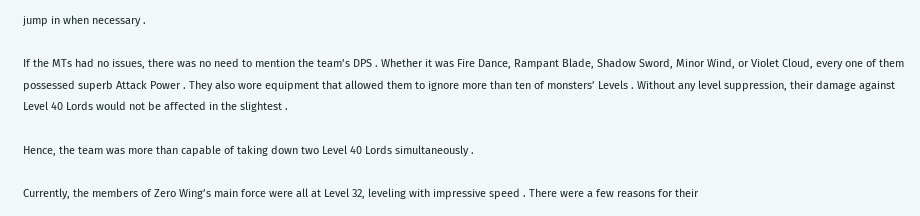jump in when necessary .

If the MTs had no issues, there was no need to mention the team’s DPS . Whether it was Fire Dance, Rampant Blade, Shadow Sword, Minor Wind, or Violet Cloud, every one of them possessed superb Attack Power . They also wore equipment that allowed them to ignore more than ten of monsters’ Levels . Without any level suppression, their damage against Level 40 Lords would not be affected in the slightest .

Hence, the team was more than capable of taking down two Level 40 Lords simultaneously .

Currently, the members of Zero Wing’s main force were all at Level 32, leveling with impressive speed . There were a few reasons for their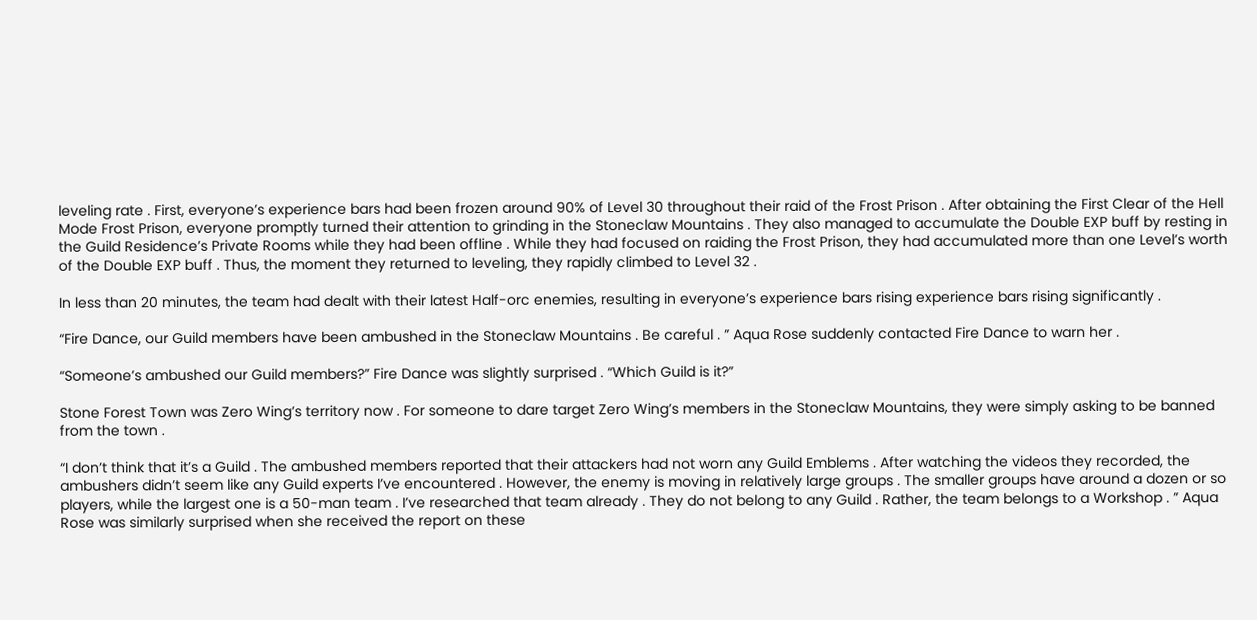leveling rate . First, everyone’s experience bars had been frozen around 90% of Level 30 throughout their raid of the Frost Prison . After obtaining the First Clear of the Hell Mode Frost Prison, everyone promptly turned their attention to grinding in the Stoneclaw Mountains . They also managed to accumulate the Double EXP buff by resting in the Guild Residence’s Private Rooms while they had been offline . While they had focused on raiding the Frost Prison, they had accumulated more than one Level’s worth of the Double EXP buff . Thus, the moment they returned to leveling, they rapidly climbed to Level 32 .

In less than 20 minutes, the team had dealt with their latest Half-orc enemies, resulting in everyone’s experience bars rising experience bars rising significantly .

“Fire Dance, our Guild members have been ambushed in the Stoneclaw Mountains . Be careful . ” Aqua Rose suddenly contacted Fire Dance to warn her .

“Someone’s ambushed our Guild members?” Fire Dance was slightly surprised . “Which Guild is it?”

Stone Forest Town was Zero Wing’s territory now . For someone to dare target Zero Wing’s members in the Stoneclaw Mountains, they were simply asking to be banned from the town .

“I don’t think that it’s a Guild . The ambushed members reported that their attackers had not worn any Guild Emblems . After watching the videos they recorded, the ambushers didn’t seem like any Guild experts I’ve encountered . However, the enemy is moving in relatively large groups . The smaller groups have around a dozen or so players, while the largest one is a 50-man team . I’ve researched that team already . They do not belong to any Guild . Rather, the team belongs to a Workshop . ” Aqua Rose was similarly surprised when she received the report on these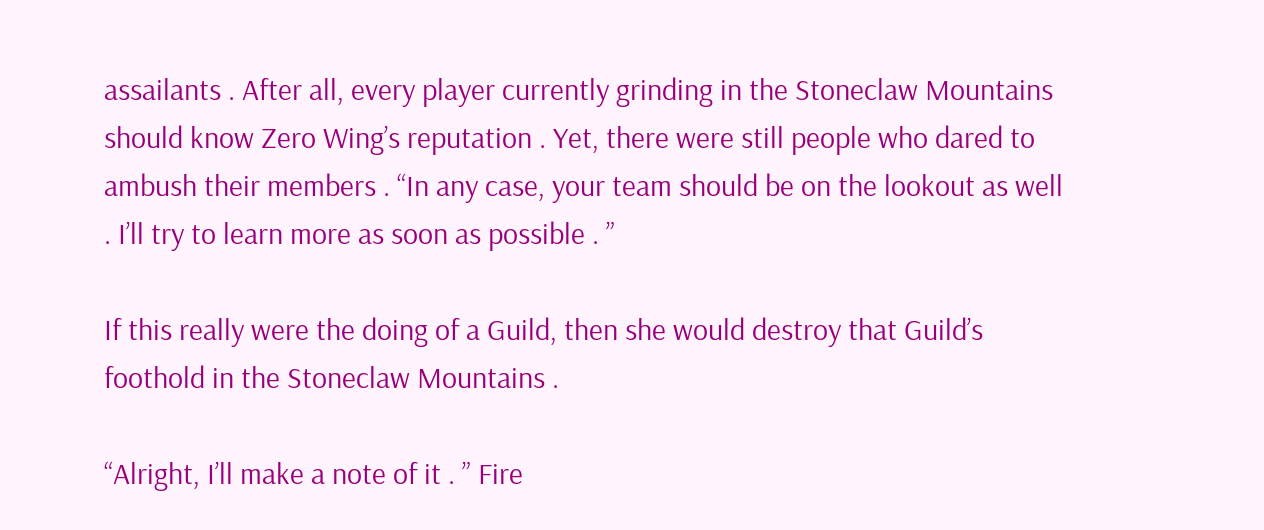assailants . After all, every player currently grinding in the Stoneclaw Mountains should know Zero Wing’s reputation . Yet, there were still people who dared to ambush their members . “In any case, your team should be on the lookout as well . I’ll try to learn more as soon as possible . ”

If this really were the doing of a Guild, then she would destroy that Guild’s foothold in the Stoneclaw Mountains .

“Alright, I’ll make a note of it . ” Fire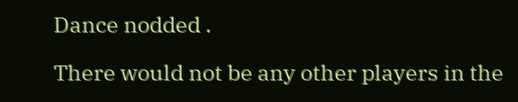Dance nodded .

There would not be any other players in the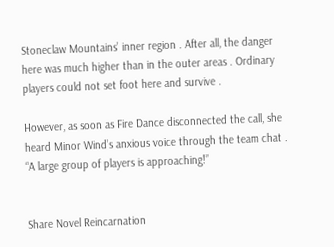Stoneclaw Mountains’ inner region . After all, the danger here was much higher than in the outer areas . Ordinary players could not set foot here and survive .

However, as soon as Fire Dance disconnected the call, she heard Minor Wind’s anxious voice through the team chat . “A large group of players is approaching!”


Share Novel Reincarnation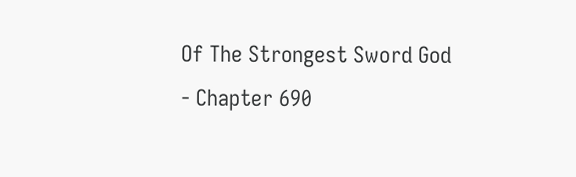Of The Strongest Sword God - Chapter 690